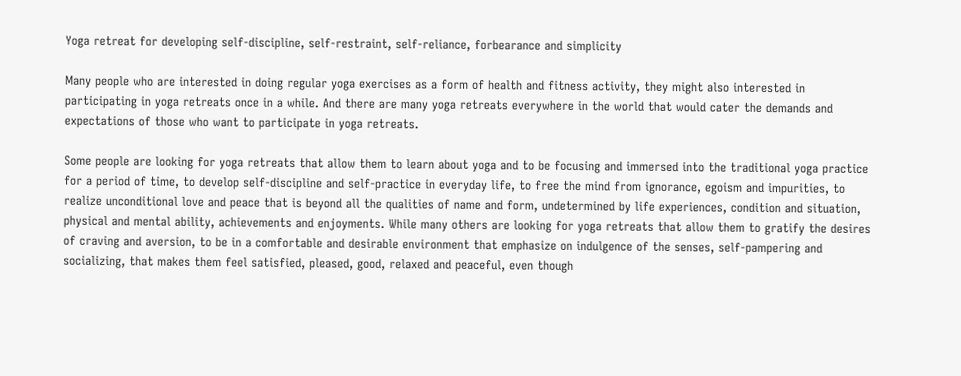Yoga retreat for developing self-discipline, self-restraint, self-reliance, forbearance and simplicity

Many people who are interested in doing regular yoga exercises as a form of health and fitness activity, they might also interested in participating in yoga retreats once in a while. And there are many yoga retreats everywhere in the world that would cater the demands and expectations of those who want to participate in yoga retreats.

Some people are looking for yoga retreats that allow them to learn about yoga and to be focusing and immersed into the traditional yoga practice for a period of time, to develop self-discipline and self-practice in everyday life, to free the mind from ignorance, egoism and impurities, to realize unconditional love and peace that is beyond all the qualities of name and form, undetermined by life experiences, condition and situation, physical and mental ability, achievements and enjoyments. While many others are looking for yoga retreats that allow them to gratify the desires of craving and aversion, to be in a comfortable and desirable environment that emphasize on indulgence of the senses, self-pampering and socializing, that makes them feel satisfied, pleased, good, relaxed and peaceful, even though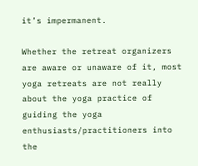it’s impermanent.

Whether the retreat organizers are aware or unaware of it, most yoga retreats are not really about the yoga practice of guiding the yoga enthusiasts/practitioners into the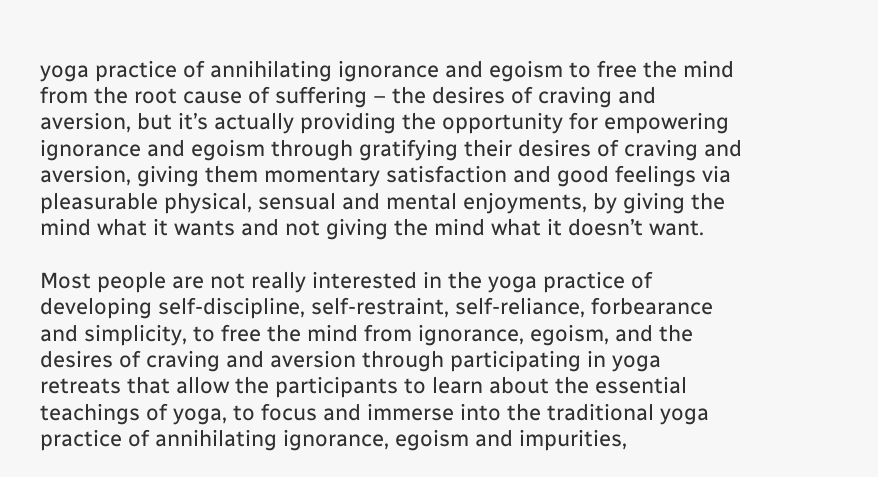yoga practice of annihilating ignorance and egoism to free the mind from the root cause of suffering – the desires of craving and aversion, but it’s actually providing the opportunity for empowering ignorance and egoism through gratifying their desires of craving and aversion, giving them momentary satisfaction and good feelings via pleasurable physical, sensual and mental enjoyments, by giving the mind what it wants and not giving the mind what it doesn’t want.

Most people are not really interested in the yoga practice of developing self-discipline, self-restraint, self-reliance, forbearance and simplicity, to free the mind from ignorance, egoism, and the desires of craving and aversion through participating in yoga retreats that allow the participants to learn about the essential teachings of yoga, to focus and immerse into the traditional yoga practice of annihilating ignorance, egoism and impurities,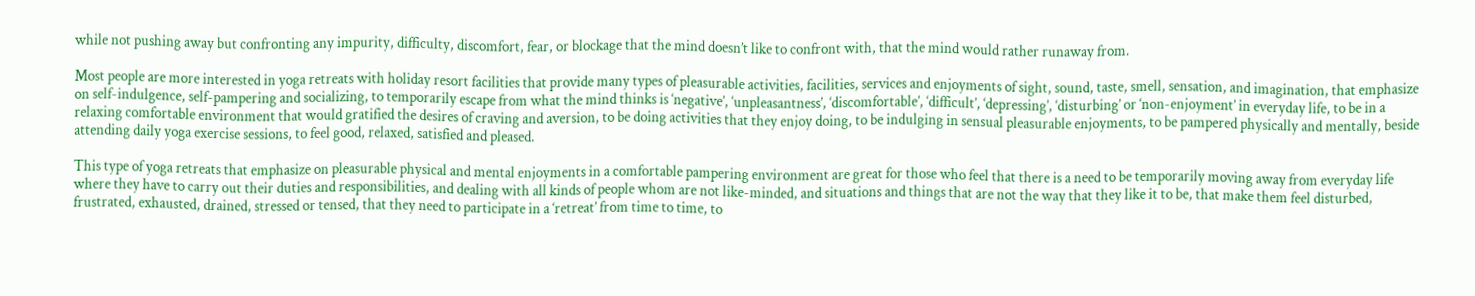while not pushing away but confronting any impurity, difficulty, discomfort, fear, or blockage that the mind doesn’t like to confront with, that the mind would rather runaway from.

Most people are more interested in yoga retreats with holiday resort facilities that provide many types of pleasurable activities, facilities, services and enjoyments of sight, sound, taste, smell, sensation, and imagination, that emphasize on self-indulgence, self-pampering and socializing, to temporarily escape from what the mind thinks is ‘negative’, ‘unpleasantness’, ‘discomfortable’, ‘difficult’, ‘depressing’, ‘disturbing’ or ‘non-enjoyment’ in everyday life, to be in a relaxing comfortable environment that would gratified the desires of craving and aversion, to be doing activities that they enjoy doing, to be indulging in sensual pleasurable enjoyments, to be pampered physically and mentally, beside attending daily yoga exercise sessions, to feel good, relaxed, satisfied and pleased.

This type of yoga retreats that emphasize on pleasurable physical and mental enjoyments in a comfortable pampering environment are great for those who feel that there is a need to be temporarily moving away from everyday life where they have to carry out their duties and responsibilities, and dealing with all kinds of people whom are not like-minded, and situations and things that are not the way that they like it to be, that make them feel disturbed, frustrated, exhausted, drained, stressed or tensed, that they need to participate in a ‘retreat’ from time to time, to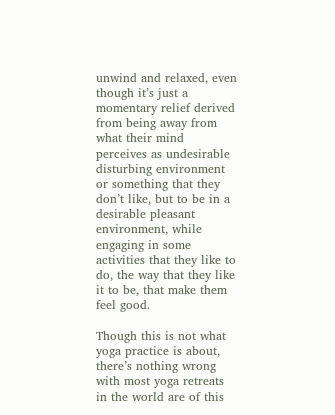unwind and relaxed, even though it’s just a momentary relief derived from being away from what their mind perceives as undesirable disturbing environment or something that they don’t like, but to be in a desirable pleasant environment, while engaging in some activities that they like to do, the way that they like it to be, that make them feel good.

Though this is not what yoga practice is about, there’s nothing wrong with most yoga retreats in the world are of this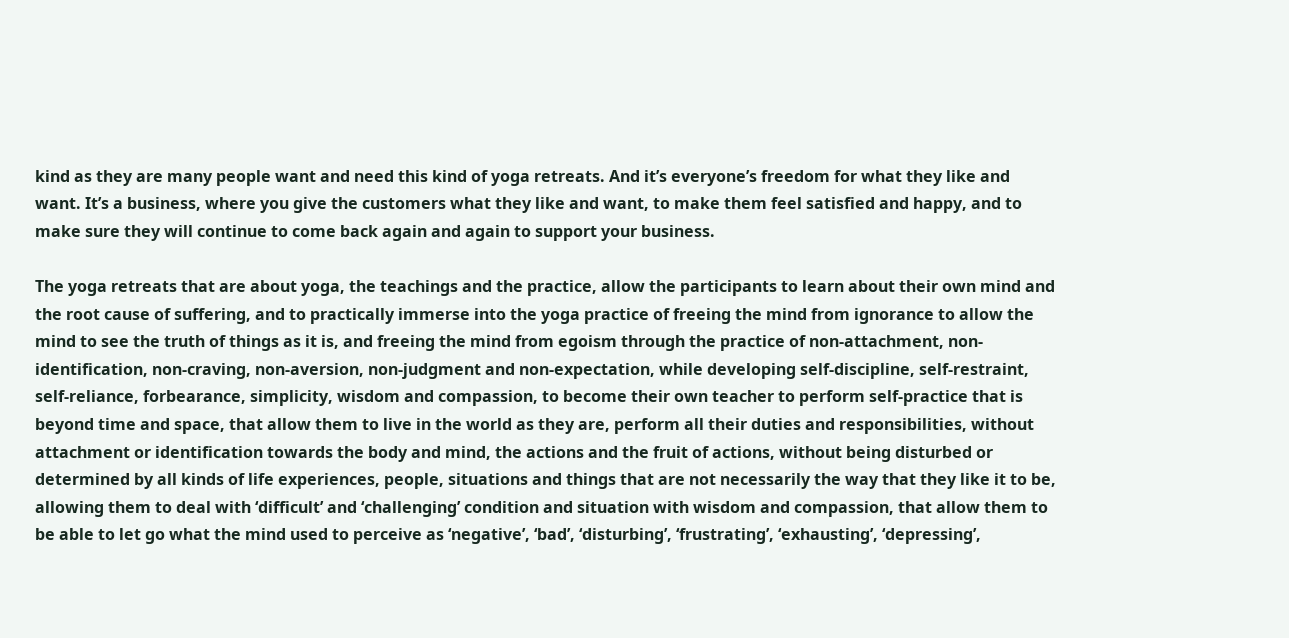kind as they are many people want and need this kind of yoga retreats. And it’s everyone’s freedom for what they like and want. It’s a business, where you give the customers what they like and want, to make them feel satisfied and happy, and to make sure they will continue to come back again and again to support your business.

The yoga retreats that are about yoga, the teachings and the practice, allow the participants to learn about their own mind and the root cause of suffering, and to practically immerse into the yoga practice of freeing the mind from ignorance to allow the mind to see the truth of things as it is, and freeing the mind from egoism through the practice of non-attachment, non-identification, non-craving, non-aversion, non-judgment and non-expectation, while developing self-discipline, self-restraint, self-reliance, forbearance, simplicity, wisdom and compassion, to become their own teacher to perform self-practice that is beyond time and space, that allow them to live in the world as they are, perform all their duties and responsibilities, without attachment or identification towards the body and mind, the actions and the fruit of actions, without being disturbed or determined by all kinds of life experiences, people, situations and things that are not necessarily the way that they like it to be, allowing them to deal with ‘difficult’ and ‘challenging’ condition and situation with wisdom and compassion, that allow them to be able to let go what the mind used to perceive as ‘negative’, ‘bad’, ‘disturbing’, ‘frustrating’, ‘exhausting’, ‘depressing’,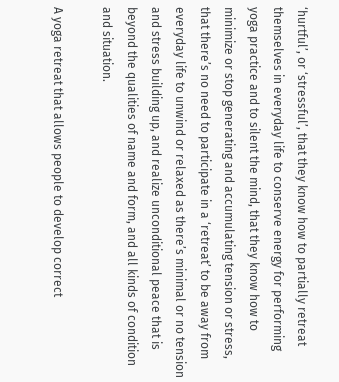‘hurtful’, or ‘stressful’, that they know how to partially retreat themselves in everyday life to conserve energy for performing yoga practice and to silent the mind, that they know how to minimize or stop generating and accumulating tension or stress, that there’s no need to participate in a ‘retreat’ to be away from everyday life to unwind or relaxed as there’s minimal or no tension and stress building up, and realize unconditional peace that is beyond the qualities of name and form, and all kinds of condition and situation.

A yoga retreat that allows people to develop correct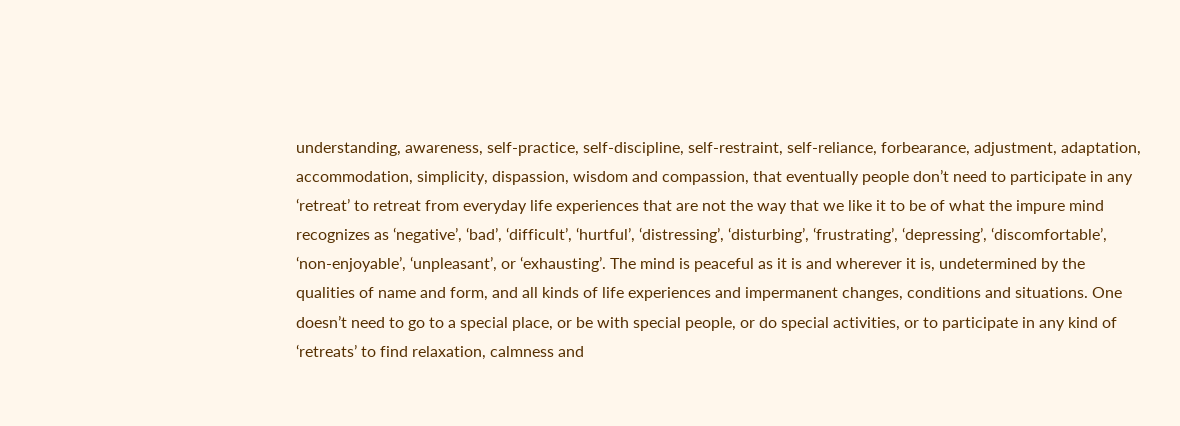understanding, awareness, self-practice, self-discipline, self-restraint, self-reliance, forbearance, adjustment, adaptation, accommodation, simplicity, dispassion, wisdom and compassion, that eventually people don’t need to participate in any ‘retreat’ to retreat from everyday life experiences that are not the way that we like it to be of what the impure mind recognizes as ‘negative’, ‘bad’, ‘difficult’, ‘hurtful’, ‘distressing’, ‘disturbing’, ‘frustrating’, ‘depressing’, ‘discomfortable’, ‘non-enjoyable’, ‘unpleasant’, or ‘exhausting’. The mind is peaceful as it is and wherever it is, undetermined by the qualities of name and form, and all kinds of life experiences and impermanent changes, conditions and situations. One doesn’t need to go to a special place, or be with special people, or do special activities, or to participate in any kind of ‘retreats’ to find relaxation, calmness and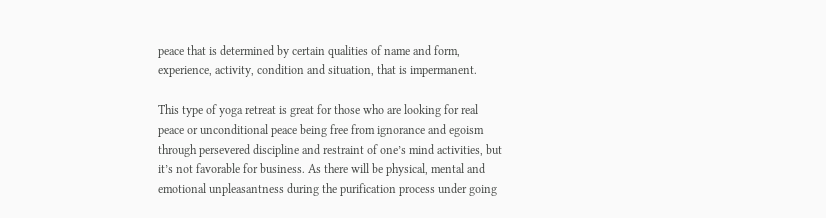peace that is determined by certain qualities of name and form, experience, activity, condition and situation, that is impermanent.

This type of yoga retreat is great for those who are looking for real peace or unconditional peace being free from ignorance and egoism through persevered discipline and restraint of one’s mind activities, but it’s not favorable for business. As there will be physical, mental and emotional unpleasantness during the purification process under going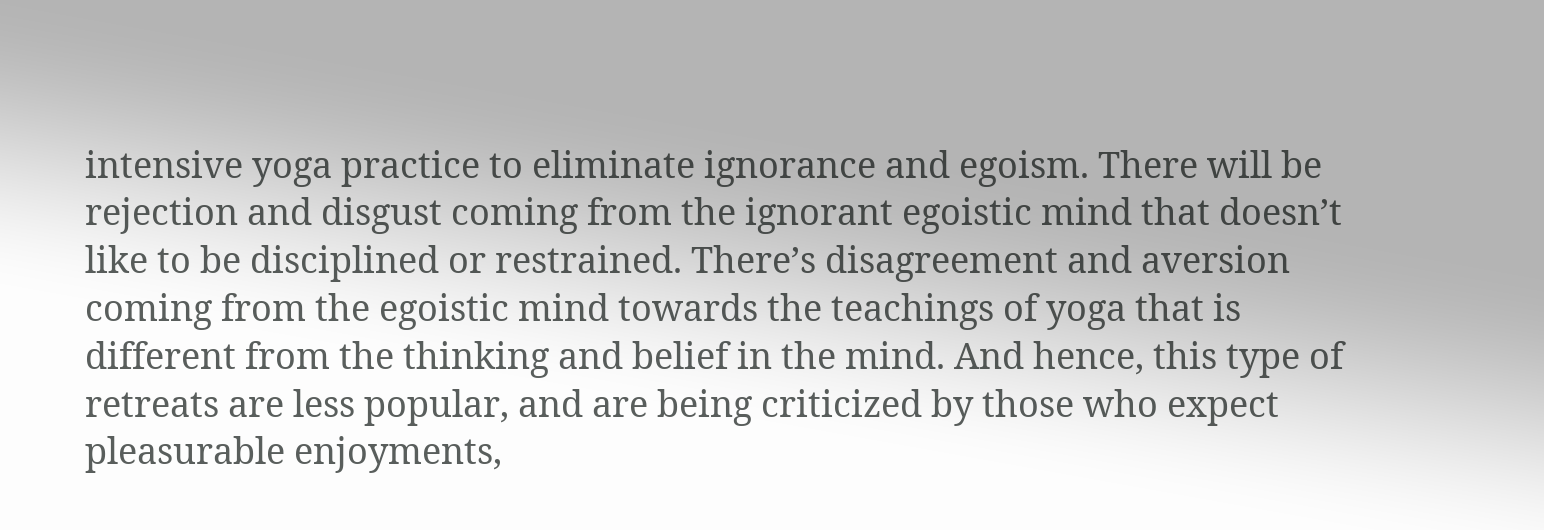intensive yoga practice to eliminate ignorance and egoism. There will be rejection and disgust coming from the ignorant egoistic mind that doesn’t like to be disciplined or restrained. There’s disagreement and aversion coming from the egoistic mind towards the teachings of yoga that is different from the thinking and belief in the mind. And hence, this type of retreats are less popular, and are being criticized by those who expect pleasurable enjoyments,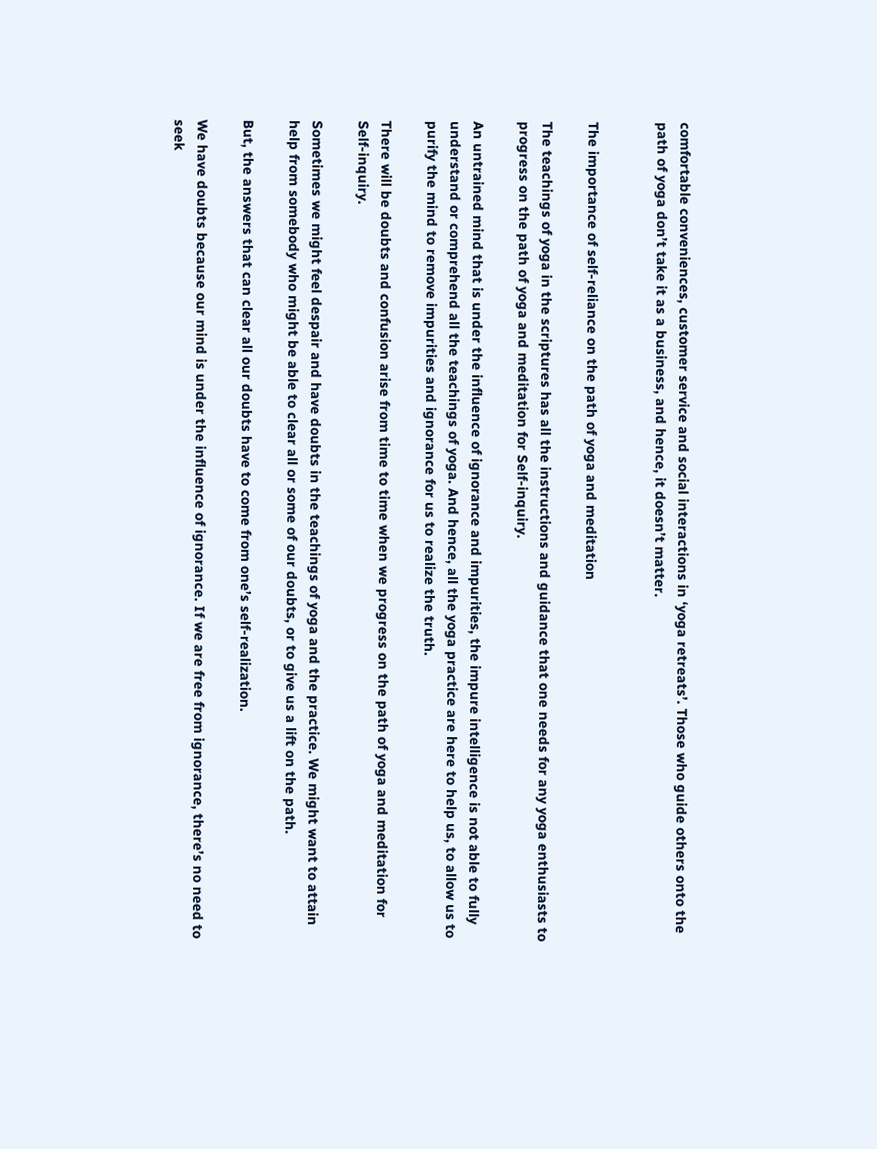comfortable conveniences, customer service and social interactions in ‘yoga retreats’. Those who guide others onto the path of yoga don’t take it as a business, and hence, it doesn’t matter.


The importance of self-reliance on the path of yoga and meditation

The teachings of yoga in the scriptures has all the instructions and guidance that one needs for any yoga enthusiasts to progress on the path of yoga and meditation for Self-inquiry.

An untrained mind that is under the influence of ignorance and impurities, the impure intelligence is not able to fully understand or comprehend all the teachings of yoga. And hence, all the yoga practice are here to help us, to allow us to purify the mind to remove impurities and ignorance for us to realize the truth.

There will be doubts and confusion arise from time to time when we progress on the path of yoga and meditation for Self-inquiry.

Sometimes we might feel despair and have doubts in the teachings of yoga and the practice. We might want to attain help from somebody who might be able to clear all or some of our doubts, or to give us a lift on the path.

But, the answers that can clear all our doubts have to come from one’s self-realization.

We have doubts because our mind is under the influence of ignorance. If we are free from ignorance, there’s no need to seek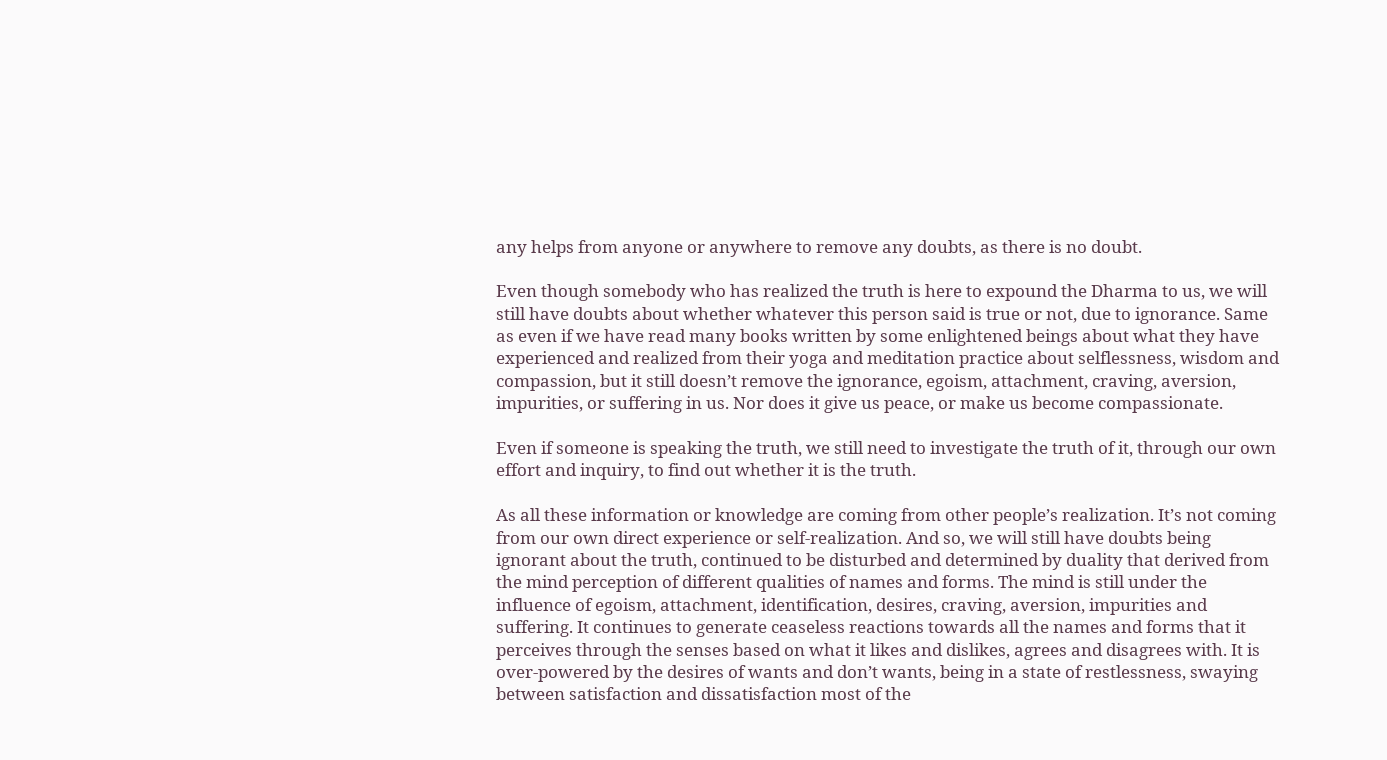any helps from anyone or anywhere to remove any doubts, as there is no doubt.

Even though somebody who has realized the truth is here to expound the Dharma to us, we will still have doubts about whether whatever this person said is true or not, due to ignorance. Same as even if we have read many books written by some enlightened beings about what they have experienced and realized from their yoga and meditation practice about selflessness, wisdom and compassion, but it still doesn’t remove the ignorance, egoism, attachment, craving, aversion, impurities, or suffering in us. Nor does it give us peace, or make us become compassionate.

Even if someone is speaking the truth, we still need to investigate the truth of it, through our own effort and inquiry, to find out whether it is the truth.

As all these information or knowledge are coming from other people’s realization. It’s not coming from our own direct experience or self-realization. And so, we will still have doubts being ignorant about the truth, continued to be disturbed and determined by duality that derived from the mind perception of different qualities of names and forms. The mind is still under the influence of egoism, attachment, identification, desires, craving, aversion, impurities and suffering. It continues to generate ceaseless reactions towards all the names and forms that it perceives through the senses based on what it likes and dislikes, agrees and disagrees with. It is over-powered by the desires of wants and don’t wants, being in a state of restlessness, swaying between satisfaction and dissatisfaction most of the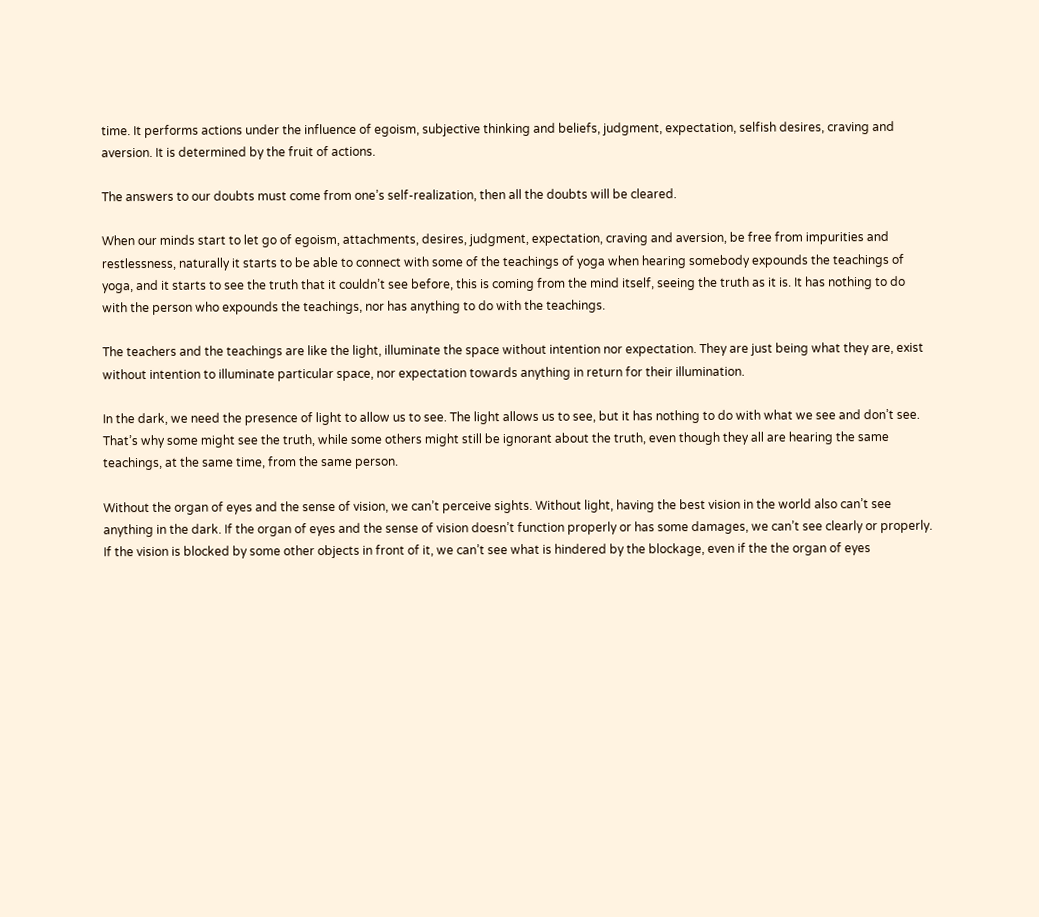time. It performs actions under the influence of egoism, subjective thinking and beliefs, judgment, expectation, selfish desires, craving and aversion. It is determined by the fruit of actions.

The answers to our doubts must come from one’s self-realization, then all the doubts will be cleared.

When our minds start to let go of egoism, attachments, desires, judgment, expectation, craving and aversion, be free from impurities and restlessness, naturally it starts to be able to connect with some of the teachings of yoga when hearing somebody expounds the teachings of yoga, and it starts to see the truth that it couldn’t see before, this is coming from the mind itself, seeing the truth as it is. It has nothing to do with the person who expounds the teachings, nor has anything to do with the teachings.

The teachers and the teachings are like the light, illuminate the space without intention nor expectation. They are just being what they are, exist without intention to illuminate particular space, nor expectation towards anything in return for their illumination.

In the dark, we need the presence of light to allow us to see. The light allows us to see, but it has nothing to do with what we see and don’t see. That’s why some might see the truth, while some others might still be ignorant about the truth, even though they all are hearing the same teachings, at the same time, from the same person.

Without the organ of eyes and the sense of vision, we can’t perceive sights. Without light, having the best vision in the world also can’t see anything in the dark. If the organ of eyes and the sense of vision doesn’t function properly or has some damages, we can’t see clearly or properly. If the vision is blocked by some other objects in front of it, we can’t see what is hindered by the blockage, even if the the organ of eyes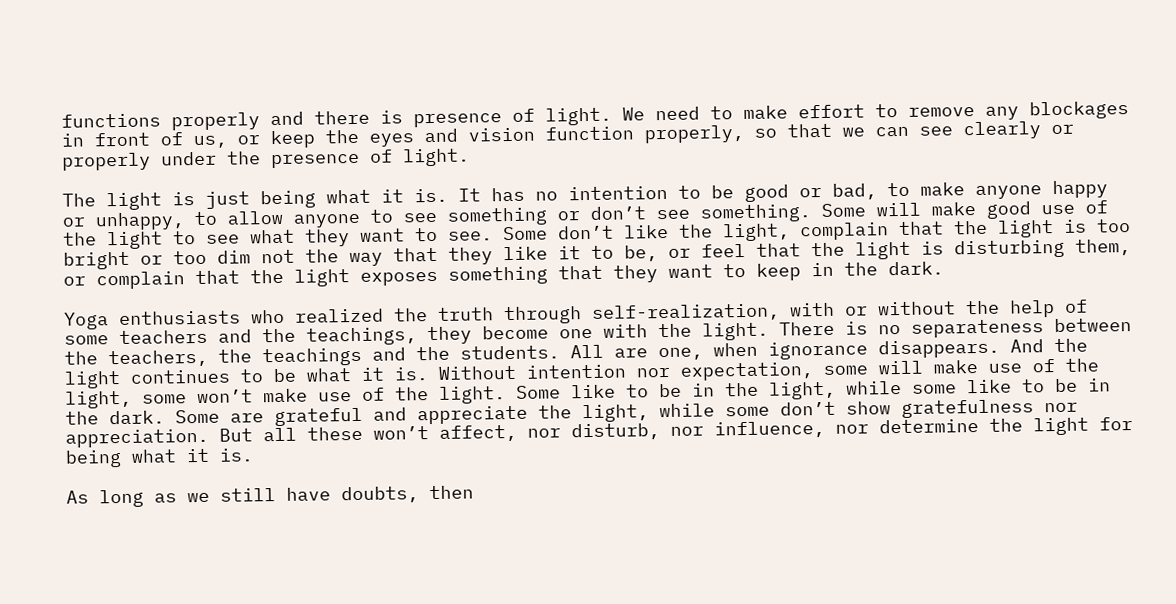functions properly and there is presence of light. We need to make effort to remove any blockages in front of us, or keep the eyes and vision function properly, so that we can see clearly or properly under the presence of light.

The light is just being what it is. It has no intention to be good or bad, to make anyone happy or unhappy, to allow anyone to see something or don’t see something. Some will make good use of the light to see what they want to see. Some don’t like the light, complain that the light is too bright or too dim not the way that they like it to be, or feel that the light is disturbing them, or complain that the light exposes something that they want to keep in the dark.

Yoga enthusiasts who realized the truth through self-realization, with or without the help of some teachers and the teachings, they become one with the light. There is no separateness between the teachers, the teachings and the students. All are one, when ignorance disappears. And the light continues to be what it is. Without intention nor expectation, some will make use of the light, some won’t make use of the light. Some like to be in the light, while some like to be in the dark. Some are grateful and appreciate the light, while some don’t show gratefulness nor appreciation. But all these won’t affect, nor disturb, nor influence, nor determine the light for being what it is.

As long as we still have doubts, then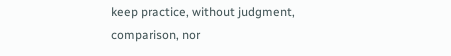keep practice, without judgment, comparison, nor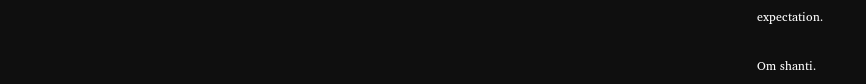expectation.

Om shanti.